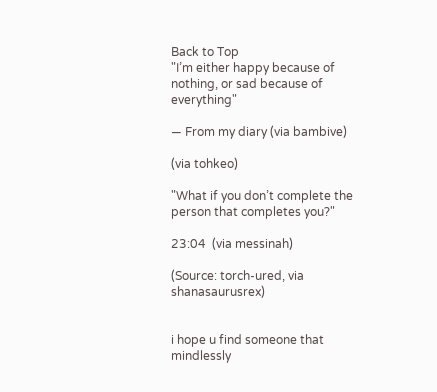Back to Top
"I’m either happy because of nothing, or sad because of everything"

— From my diary (via bambive)

(via tohkeo)

"What if you don’t complete the person that completes you?"

23:04  (via messinah)

(Source: torch-ured, via shanasaurusrex)


i hope u find someone that mindlessly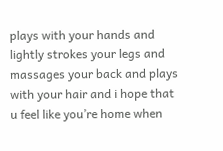plays with your hands and lightly strokes your legs and massages your back and plays with your hair and i hope that u feel like you’re home when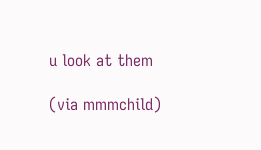u look at them

(via mmmchild)